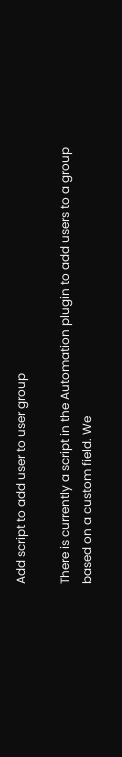Add script to add user to user group

There is currently a script in the Automation plugin to add users to a group based on a custom field. We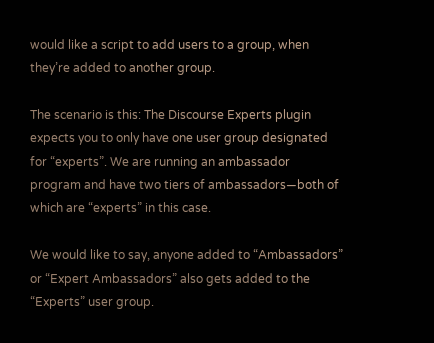would like a script to add users to a group, when they’re added to another group.

The scenario is this: The Discourse Experts plugin expects you to only have one user group designated for “experts”. We are running an ambassador program and have two tiers of ambassadors—both of which are “experts” in this case.

We would like to say, anyone added to “Ambassadors” or “Expert Ambassadors” also gets added to the “Experts” user group.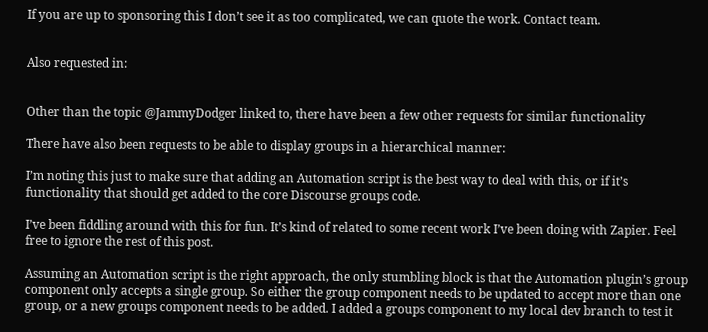If you are up to sponsoring this I don’t see it as too complicated, we can quote the work. Contact team.


Also requested in:


Other than the topic @JammyDodger linked to, there have been a few other requests for similar functionality

There have also been requests to be able to display groups in a hierarchical manner:

I’m noting this just to make sure that adding an Automation script is the best way to deal with this, or if it’s functionality that should get added to the core Discourse groups code.

I’ve been fiddling around with this for fun. It’s kind of related to some recent work I’ve been doing with Zapier. Feel free to ignore the rest of this post.

Assuming an Automation script is the right approach, the only stumbling block is that the Automation plugin’s group component only accepts a single group. So either the group component needs to be updated to accept more than one group, or a new groups component needs to be added. I added a groups component to my local dev branch to test it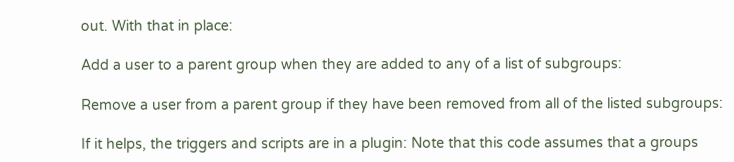out. With that in place:

Add a user to a parent group when they are added to any of a list of subgroups:

Remove a user from a parent group if they have been removed from all of the listed subgroups:

If it helps, the triggers and scripts are in a plugin: Note that this code assumes that a groups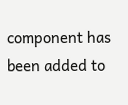component has been added to